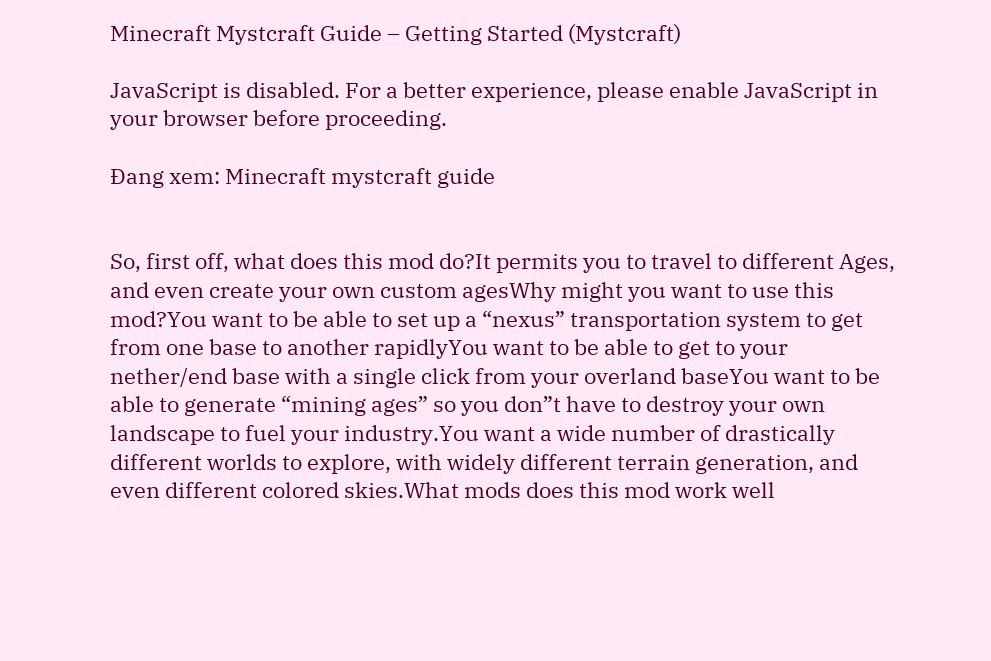Minecraft Mystcraft Guide – Getting Started (Mystcraft)

JavaScript is disabled. For a better experience, please enable JavaScript in your browser before proceeding.

Đang xem: Minecraft mystcraft guide


So, first off, what does this mod do?It permits you to travel to different Ages, and even create your own custom agesWhy might you want to use this mod?You want to be able to set up a “nexus” transportation system to get from one base to another rapidlyYou want to be able to get to your nether/end base with a single click from your overland baseYou want to be able to generate “mining ages” so you don”t have to destroy your own landscape to fuel your industry.You want a wide number of drastically different worlds to explore, with widely different terrain generation, and even different colored skies.What mods does this mod work well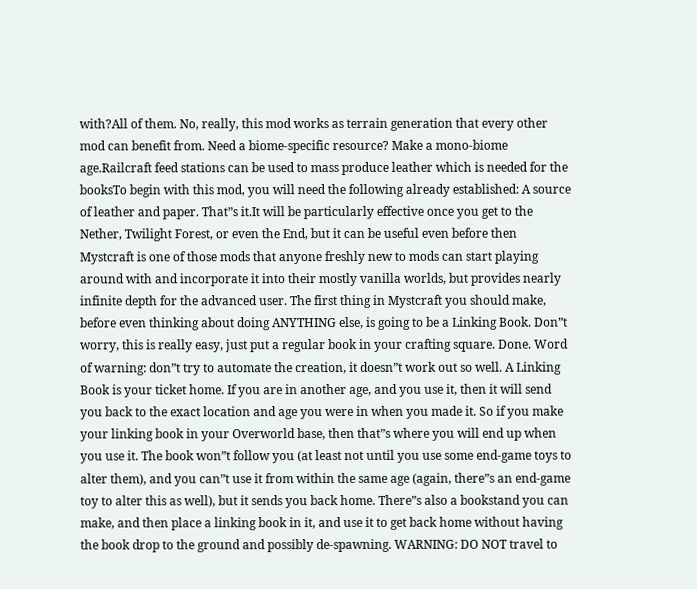with?All of them. No, really, this mod works as terrain generation that every other mod can benefit from. Need a biome-specific resource? Make a mono-biome age.Railcraft feed stations can be used to mass produce leather which is needed for the booksTo begin with this mod, you will need the following already established: A source of leather and paper. That”s it.It will be particularly effective once you get to the Nether, Twilight Forest, or even the End, but it can be useful even before then
Mystcraft is one of those mods that anyone freshly new to mods can start playing around with and incorporate it into their mostly vanilla worlds, but provides nearly infinite depth for the advanced user. The first thing in Mystcraft you should make, before even thinking about doing ANYTHING else, is going to be a Linking Book. Don”t worry, this is really easy, just put a regular book in your crafting square. Done. Word of warning: don”t try to automate the creation, it doesn”t work out so well. A Linking Book is your ticket home. If you are in another age, and you use it, then it will send you back to the exact location and age you were in when you made it. So if you make your linking book in your Overworld base, then that”s where you will end up when you use it. The book won”t follow you (at least not until you use some end-game toys to alter them), and you can”t use it from within the same age (again, there”s an end-game toy to alter this as well), but it sends you back home. There”s also a bookstand you can make, and then place a linking book in it, and use it to get back home without having the book drop to the ground and possibly de-spawning. WARNING: DO NOT travel to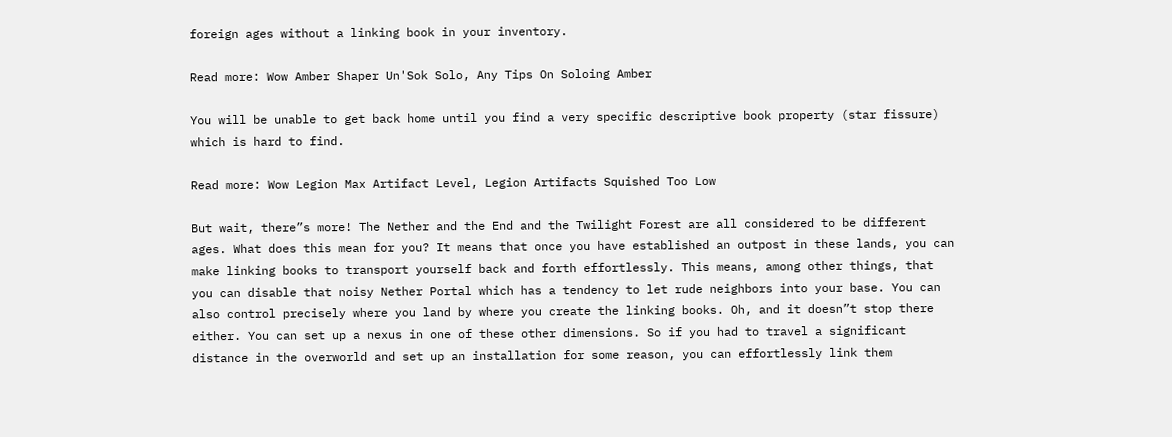foreign ages without a linking book in your inventory.

Read more: Wow Amber Shaper Un'Sok Solo, Any Tips On Soloing Amber

You will be unable to get back home until you find a very specific descriptive book property (star fissure) which is hard to find.

Read more: Wow Legion Max Artifact Level, Legion Artifacts Squished Too Low

But wait, there”s more! The Nether and the End and the Twilight Forest are all considered to be different ages. What does this mean for you? It means that once you have established an outpost in these lands, you can make linking books to transport yourself back and forth effortlessly. This means, among other things, that you can disable that noisy Nether Portal which has a tendency to let rude neighbors into your base. You can also control precisely where you land by where you create the linking books. Oh, and it doesn”t stop there either. You can set up a nexus in one of these other dimensions. So if you had to travel a significant distance in the overworld and set up an installation for some reason, you can effortlessly link them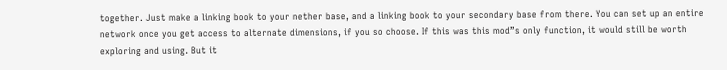together. Just make a linking book to your nether base, and a linking book to your secondary base from there. You can set up an entire network once you get access to alternate dimensions, if you so choose. If this was this mod”s only function, it would still be worth exploring and using. But it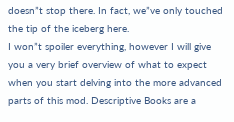doesn”t stop there. In fact, we”ve only touched the tip of the iceberg here.
I won”t spoiler everything, however I will give you a very brief overview of what to expect when you start delving into the more advanced parts of this mod. Descriptive Books are a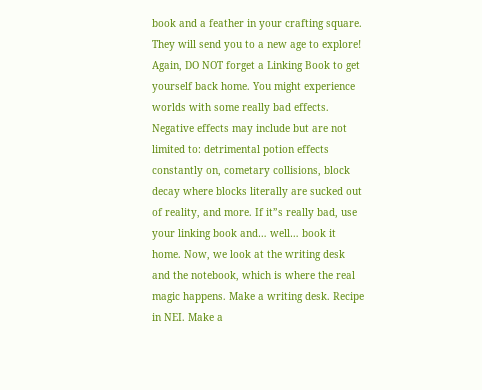book and a feather in your crafting square. They will send you to a new age to explore! Again, DO NOT forget a Linking Book to get yourself back home. You might experience worlds with some really bad effects. Negative effects may include but are not limited to: detrimental potion effects constantly on, cometary collisions, block decay where blocks literally are sucked out of reality, and more. If it”s really bad, use your linking book and… well… book it home. Now, we look at the writing desk and the notebook, which is where the real magic happens. Make a writing desk. Recipe in NEI. Make a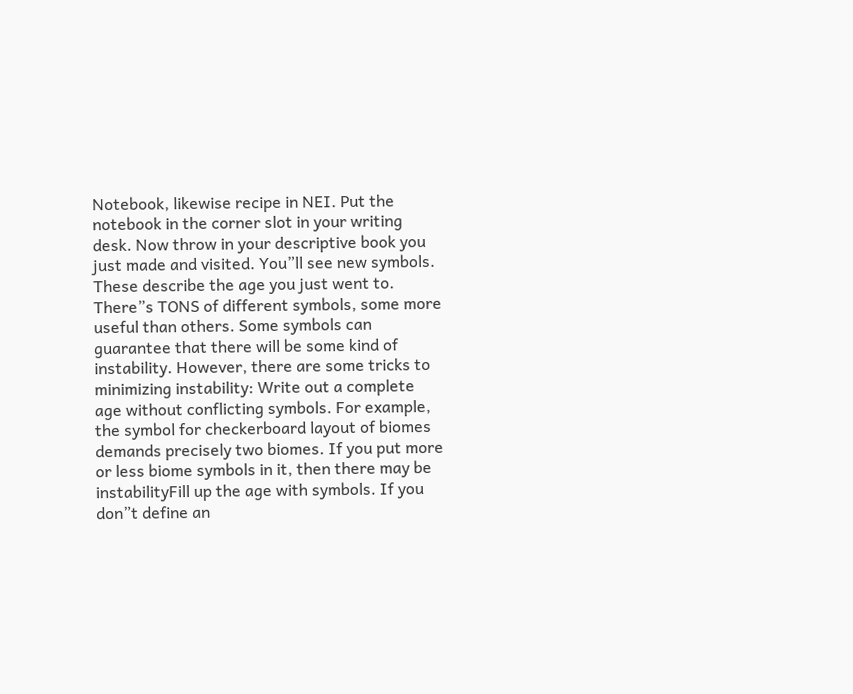Notebook, likewise recipe in NEI. Put the notebook in the corner slot in your writing desk. Now throw in your descriptive book you just made and visited. You”ll see new symbols. These describe the age you just went to. There”s TONS of different symbols, some more useful than others. Some symbols can guarantee that there will be some kind of instability. However, there are some tricks to minimizing instability: Write out a complete age without conflicting symbols. For example, the symbol for checkerboard layout of biomes demands precisely two biomes. If you put more or less biome symbols in it, then there may be instabilityFill up the age with symbols. If you don”t define an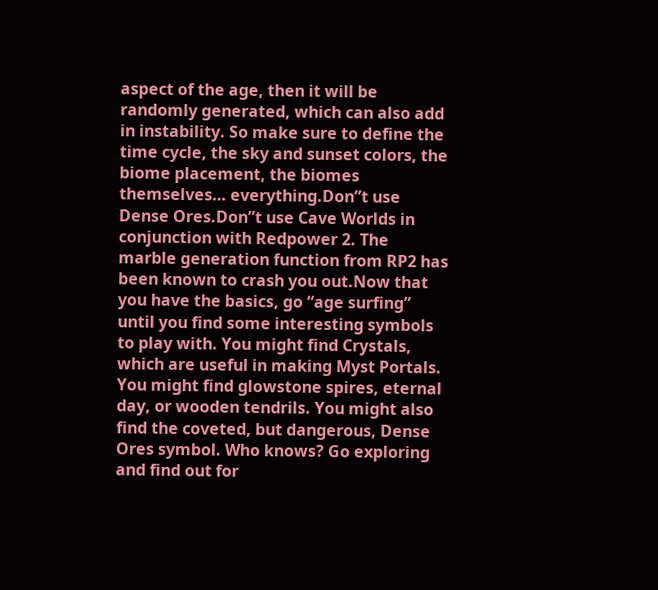aspect of the age, then it will be randomly generated, which can also add in instability. So make sure to define the time cycle, the sky and sunset colors, the biome placement, the biomes themselves… everything.Don”t use Dense Ores.Don”t use Cave Worlds in conjunction with Redpower 2. The marble generation function from RP2 has been known to crash you out.Now that you have the basics, go “age surfing” until you find some interesting symbols to play with. You might find Crystals, which are useful in making Myst Portals. You might find glowstone spires, eternal day, or wooden tendrils. You might also find the coveted, but dangerous, Dense Ores symbol. Who knows? Go exploring and find out for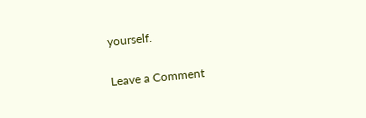yourself.

Leave a Comment